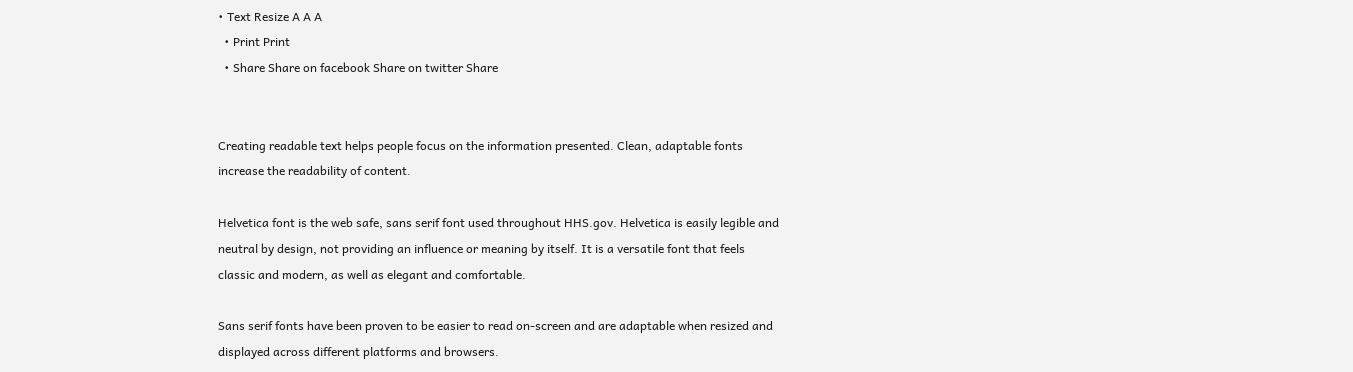• Text Resize A A A
  • Print Print
  • Share Share on facebook Share on twitter Share


Creating readable text helps people focus on the information presented. Clean, adaptable fonts increase the readability of content.

Helvetica font is the web safe, sans serif font used throughout HHS.gov. Helvetica is easily legible and neutral by design, not providing an influence or meaning by itself. It is a versatile font that feels classic and modern, as well as elegant and comfortable.

Sans serif fonts have been proven to be easier to read on-screen and are adaptable when resized and displayed across different platforms and browsers.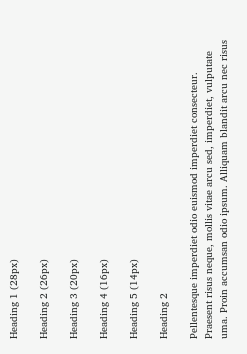Heading 1 (28px)

Heading 2 (26px)

Heading 3 (20px)

Heading 4 (16px)

Heading 5 (14px)

Heading 2

Pellentesque imperdiet odio euismod imperdiet consecteur. Praesent risus neque, mollis vitae arcu sed, imperdiet, vulputate uma. Proin accumsan odio ipsum. Alliquam blandit arcu nec risus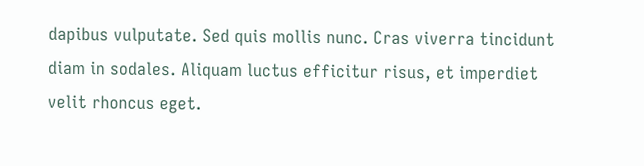dapibus vulputate. Sed quis mollis nunc. Cras viverra tincidunt diam in sodales. Aliquam luctus efficitur risus, et imperdiet velit rhoncus eget.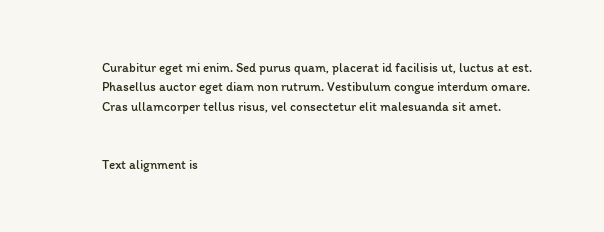Curabitur eget mi enim. Sed purus quam, placerat id facilisis ut, luctus at est. Phasellus auctor eget diam non rutrum. Vestibulum congue interdum omare. Cras ullamcorper tellus risus, vel consectetur elit malesuanda sit amet.


Text alignment is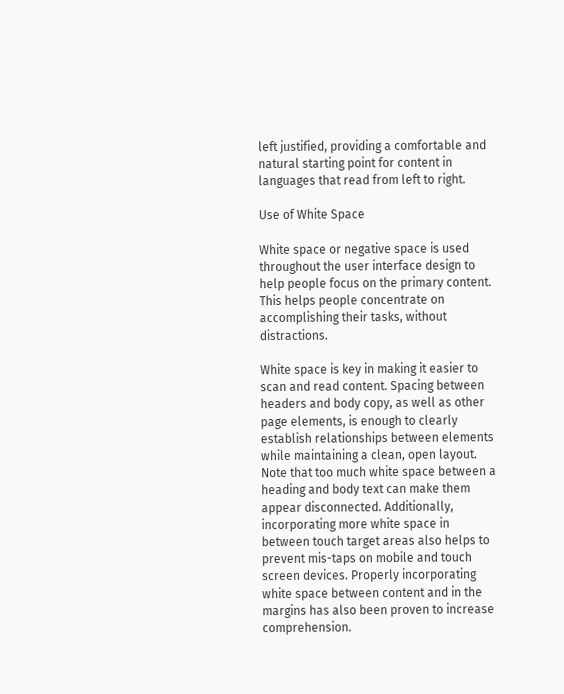left justified, providing a comfortable and natural starting point for content in languages that read from left to right.

Use of White Space

White space or negative space is used throughout the user interface design to help people focus on the primary content. This helps people concentrate on accomplishing their tasks, without distractions.

White space is key in making it easier to scan and read content. Spacing between headers and body copy, as well as other page elements, is enough to clearly establish relationships between elements while maintaining a clean, open layout. Note that too much white space between a heading and body text can make them appear disconnected. Additionally, incorporating more white space in between touch target areas also helps to prevent mis-taps on mobile and touch screen devices. Properly incorporating white space between content and in the margins has also been proven to increase comprehension.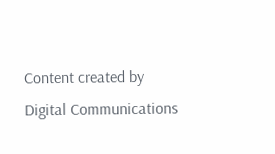Content created by Digital Communications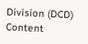Division (DCD)
Content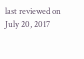last reviewed on July 20, 2017